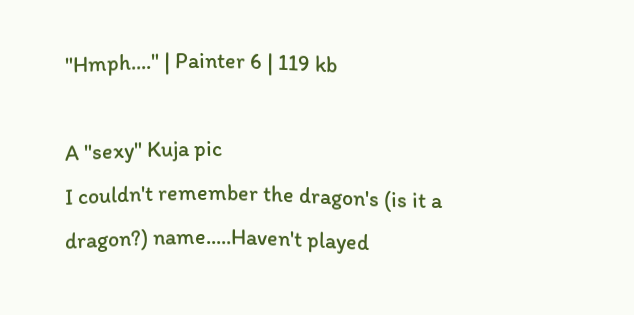"Hmph...." | Painter 6 | 119 kb

A "sexy" Kuja pic
I couldn't remember the dragon's (is it a dragon?) name.....Haven't played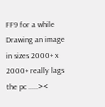FF9 for a while
Drawing an image in sizes 2000+ x 2000+ really lags the pc .....><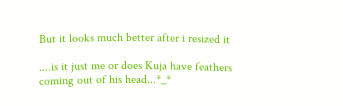But it looks much better after i resized it

....is it just me or does Kuja have feathers coming out of his head...*_*